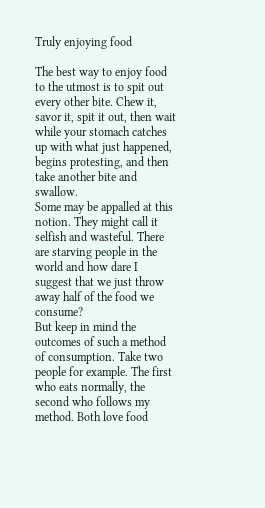Truly enjoying food

The best way to enjoy food to the utmost is to spit out every other bite. Chew it, savor it, spit it out, then wait while your stomach catches up with what just happened, begins protesting, and then take another bite and swallow.
Some may be appalled at this notion. They might call it selfish and wasteful. There are starving people in the world and how dare I suggest that we just throw away half of the food we consume?
But keep in mind the outcomes of such a method of consumption. Take two people for example. The first who eats normally, the second who follows my method. Both love food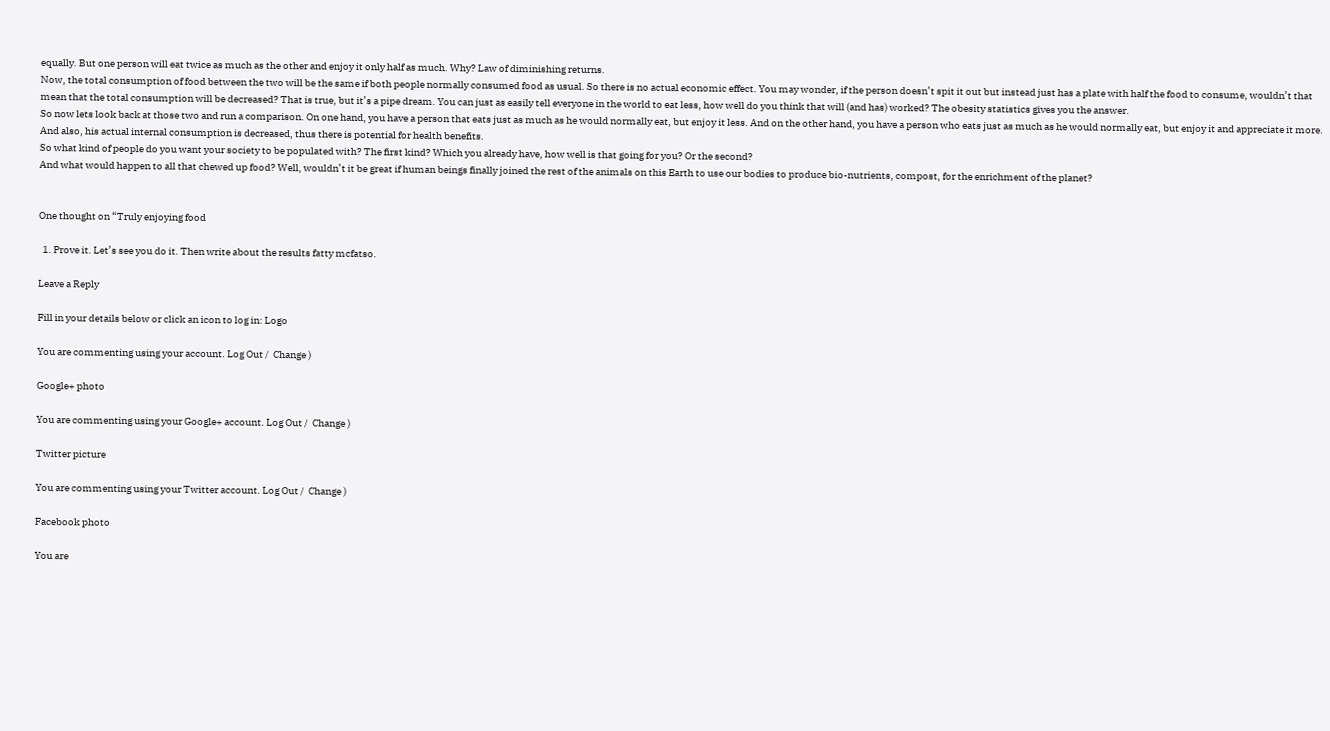equally. But one person will eat twice as much as the other and enjoy it only half as much. Why? Law of diminishing returns.
Now, the total consumption of food between the two will be the same if both people normally consumed food as usual. So there is no actual economic effect. You may wonder, if the person doesn’t spit it out but instead just has a plate with half the food to consume, wouldn’t that mean that the total consumption will be decreased? That is true, but it’s a pipe dream. You can just as easily tell everyone in the world to eat less, how well do you think that will (and has) worked? The obesity statistics gives you the answer.
So now lets look back at those two and run a comparison. On one hand, you have a person that eats just as much as he would normally eat, but enjoy it less. And on the other hand, you have a person who eats just as much as he would normally eat, but enjoy it and appreciate it more. And also, his actual internal consumption is decreased, thus there is potential for health benefits.
So what kind of people do you want your society to be populated with? The first kind? Which you already have, how well is that going for you? Or the second?
And what would happen to all that chewed up food? Well, wouldn’t it be great if human beings finally joined the rest of the animals on this Earth to use our bodies to produce bio-nutrients, compost, for the enrichment of the planet?


One thought on “Truly enjoying food

  1. Prove it. Let’s see you do it. Then write about the results fatty mcfatso.

Leave a Reply

Fill in your details below or click an icon to log in: Logo

You are commenting using your account. Log Out /  Change )

Google+ photo

You are commenting using your Google+ account. Log Out /  Change )

Twitter picture

You are commenting using your Twitter account. Log Out /  Change )

Facebook photo

You are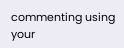commenting using your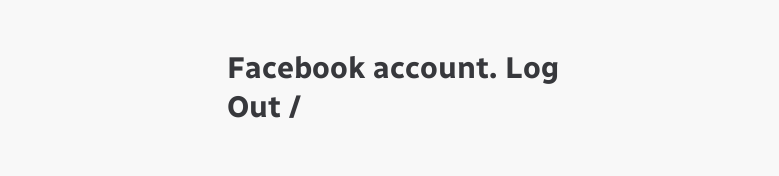Facebook account. Log Out /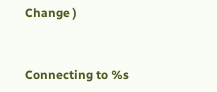Change )


Connecting to %s